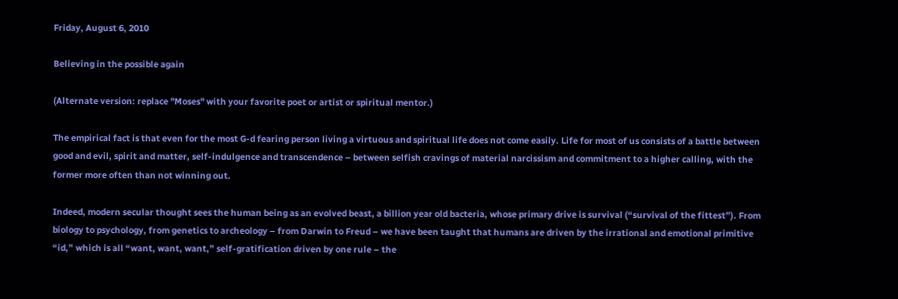Friday, August 6, 2010

Believing in the possible again

(Alternate version: replace "Moses" with your favorite poet or artist or spiritual mentor.)

The empirical fact is that even for the most G-d fearing person living a virtuous and spiritual life does not come easily. Life for most of us consists of a battle between good and evil, spirit and matter, self-indulgence and transcendence – between selfish cravings of material narcissism and commitment to a higher calling, with the former more often than not winning out.

Indeed, modern secular thought sees the human being as an evolved beast, a billion year old bacteria, whose primary drive is survival (“survival of the fittest”). From biology to psychology, from genetics to archeology – from Darwin to Freud – we have been taught that humans are driven by the irrational and emotional primitive “id,” which is all “want, want, want,” self-gratification driven by one rule – the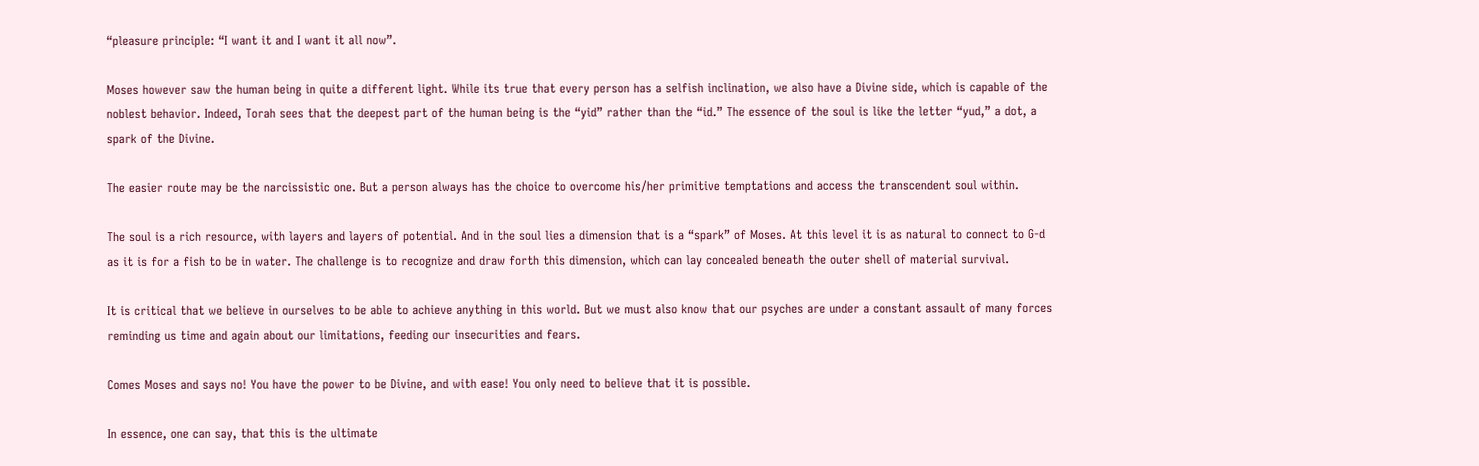“pleasure principle: “I want it and I want it all now”.

Moses however saw the human being in quite a different light. While its true that every person has a selfish inclination, we also have a Divine side, which is capable of the noblest behavior. Indeed, Torah sees that the deepest part of the human being is the “yid” rather than the “id.” The essence of the soul is like the letter “yud,” a dot, a spark of the Divine.

The easier route may be the narcissistic one. But a person always has the choice to overcome his/her primitive temptations and access the transcendent soul within.

The soul is a rich resource, with layers and layers of potential. And in the soul lies a dimension that is a “spark” of Moses. At this level it is as natural to connect to G-d as it is for a fish to be in water. The challenge is to recognize and draw forth this dimension, which can lay concealed beneath the outer shell of material survival.

It is critical that we believe in ourselves to be able to achieve anything in this world. But we must also know that our psyches are under a constant assault of many forces reminding us time and again about our limitations, feeding our insecurities and fears.

Comes Moses and says no! You have the power to be Divine, and with ease! You only need to believe that it is possible.

In essence, one can say, that this is the ultimate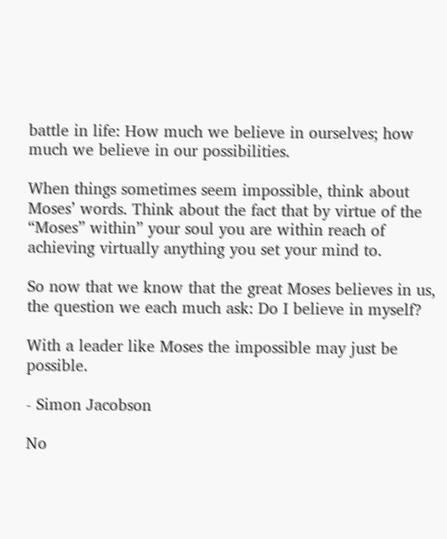battle in life: How much we believe in ourselves; how much we believe in our possibilities.

When things sometimes seem impossible, think about Moses’ words. Think about the fact that by virtue of the “Moses” within” your soul you are within reach of achieving virtually anything you set your mind to.

So now that we know that the great Moses believes in us, the question we each much ask: Do I believe in myself?

With a leader like Moses the impossible may just be possible.

- Simon Jacobson

No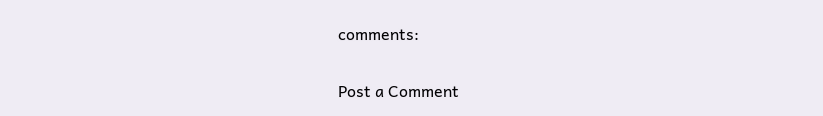comments:

Post a Comment